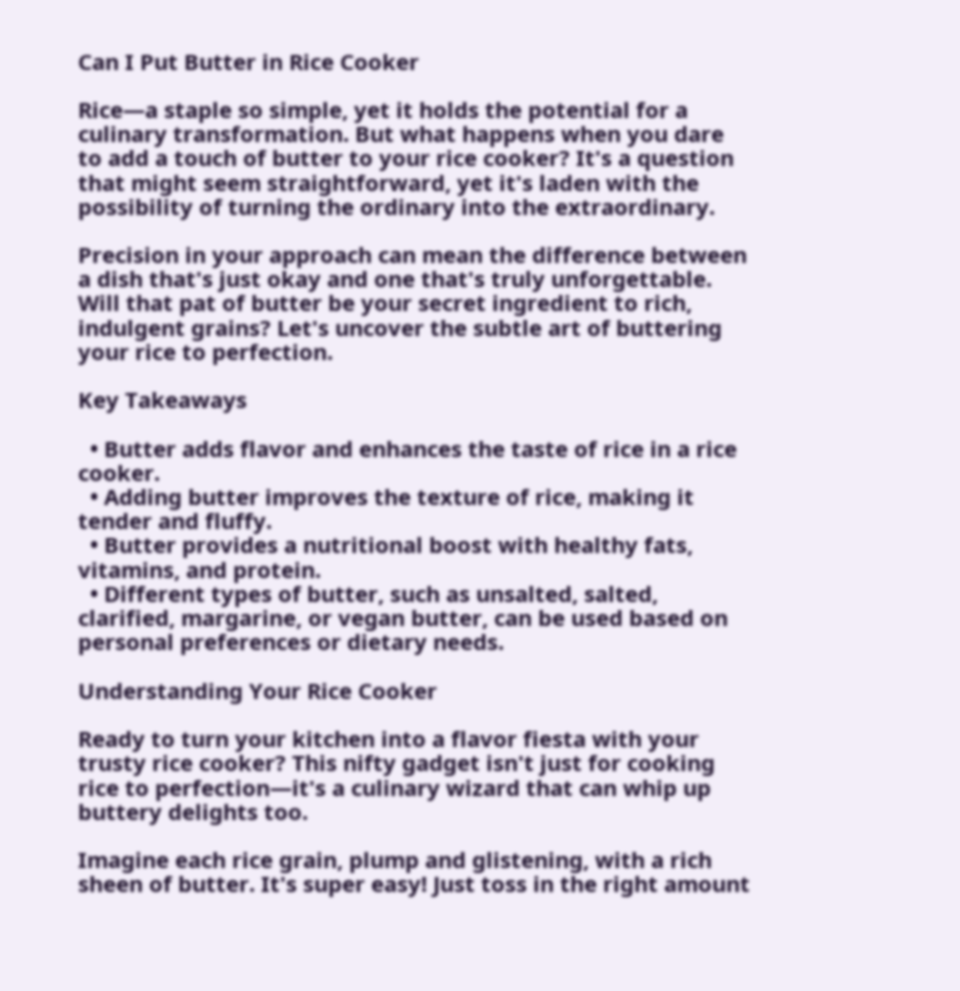Can I Put Butter in Rice Cooker

Rice—a staple so simple, yet it holds the potential for a culinary transformation. But what happens when you dare to add a touch of butter to your rice cooker? It's a question that might seem straightforward, yet it's laden with the possibility of turning the ordinary into the extraordinary.

Precision in your approach can mean the difference between a dish that's just okay and one that's truly unforgettable. Will that pat of butter be your secret ingredient to rich, indulgent grains? Let's uncover the subtle art of buttering your rice to perfection.

Key Takeaways

  • Butter adds flavor and enhances the taste of rice in a rice cooker.
  • Adding butter improves the texture of rice, making it tender and fluffy.
  • Butter provides a nutritional boost with healthy fats, vitamins, and protein.
  • Different types of butter, such as unsalted, salted, clarified, margarine, or vegan butter, can be used based on personal preferences or dietary needs.

Understanding Your Rice Cooker

Ready to turn your kitchen into a flavor fiesta with your trusty rice cooker? This nifty gadget isn't just for cooking rice to perfection—it's a culinary wizard that can whip up buttery delights too.

Imagine each rice grain, plump and glistening, with a rich sheen of butter. It's super easy! Just toss in the right amount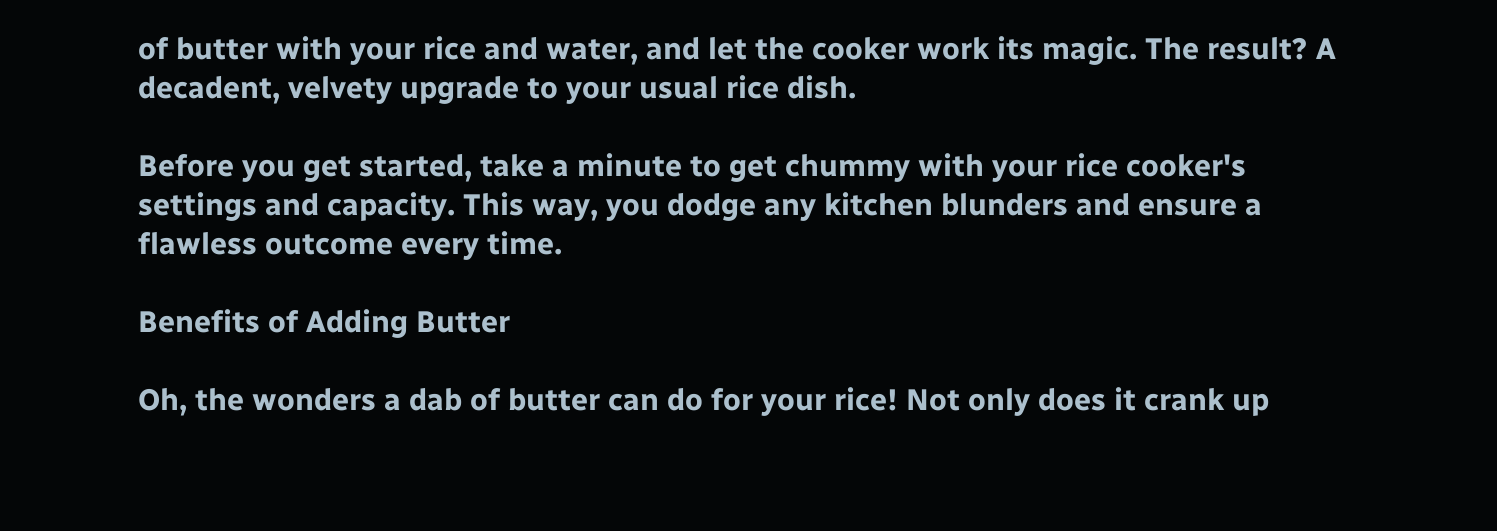of butter with your rice and water, and let the cooker work its magic. The result? A decadent, velvety upgrade to your usual rice dish.

Before you get started, take a minute to get chummy with your rice cooker's settings and capacity. This way, you dodge any kitchen blunders and ensure a flawless outcome every time.

Benefits of Adding Butter

Oh, the wonders a dab of butter can do for your rice! Not only does it crank up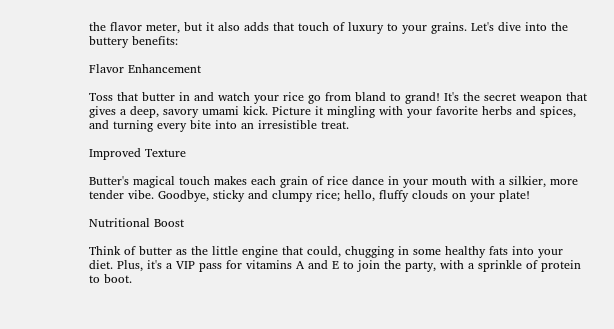the flavor meter, but it also adds that touch of luxury to your grains. Let's dive into the buttery benefits:

Flavor Enhancement

Toss that butter in and watch your rice go from bland to grand! It's the secret weapon that gives a deep, savory umami kick. Picture it mingling with your favorite herbs and spices, and turning every bite into an irresistible treat.

Improved Texture

Butter's magical touch makes each grain of rice dance in your mouth with a silkier, more tender vibe. Goodbye, sticky and clumpy rice; hello, fluffy clouds on your plate!

Nutritional Boost

Think of butter as the little engine that could, chugging in some healthy fats into your diet. Plus, it's a VIP pass for vitamins A and E to join the party, with a sprinkle of protein to boot.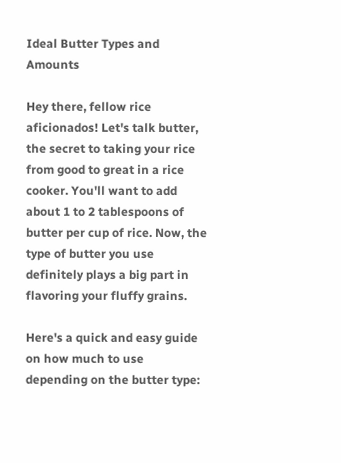Ideal Butter Types and Amounts

Hey there, fellow rice aficionados! Let's talk butter, the secret to taking your rice from good to great in a rice cooker. You'll want to add about 1 to 2 tablespoons of butter per cup of rice. Now, the type of butter you use definitely plays a big part in flavoring your fluffy grains.

Here's a quick and easy guide on how much to use depending on the butter type: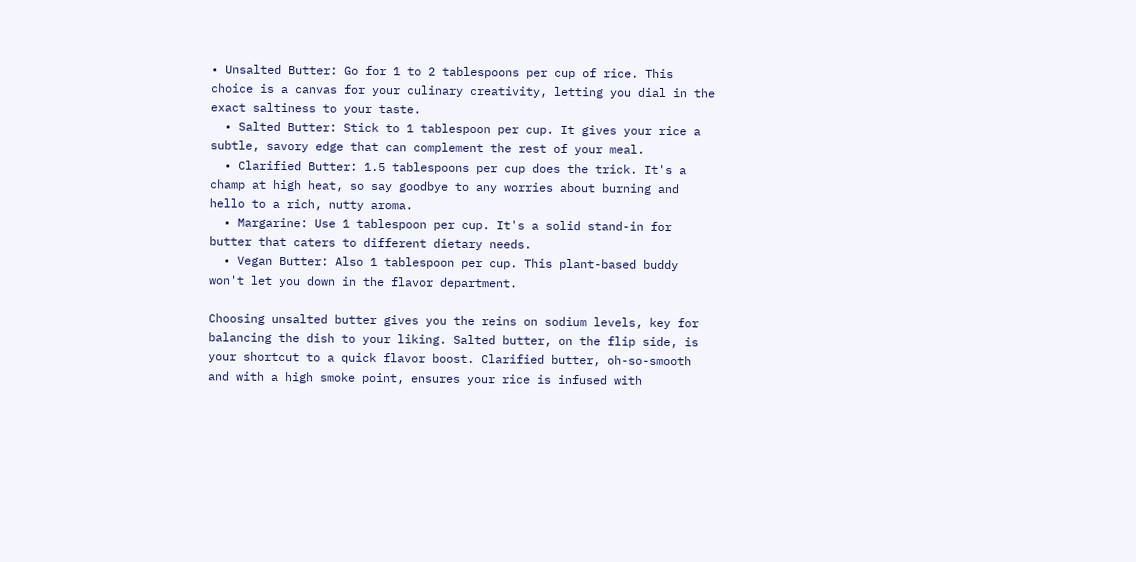• Unsalted Butter: Go for 1 to 2 tablespoons per cup of rice. This choice is a canvas for your culinary creativity, letting you dial in the exact saltiness to your taste.
  • Salted Butter: Stick to 1 tablespoon per cup. It gives your rice a subtle, savory edge that can complement the rest of your meal.
  • Clarified Butter: 1.5 tablespoons per cup does the trick. It's a champ at high heat, so say goodbye to any worries about burning and hello to a rich, nutty aroma.
  • Margarine: Use 1 tablespoon per cup. It's a solid stand-in for butter that caters to different dietary needs.
  • Vegan Butter: Also 1 tablespoon per cup. This plant-based buddy won't let you down in the flavor department.

Choosing unsalted butter gives you the reins on sodium levels, key for balancing the dish to your liking. Salted butter, on the flip side, is your shortcut to a quick flavor boost. Clarified butter, oh-so-smooth and with a high smoke point, ensures your rice is infused with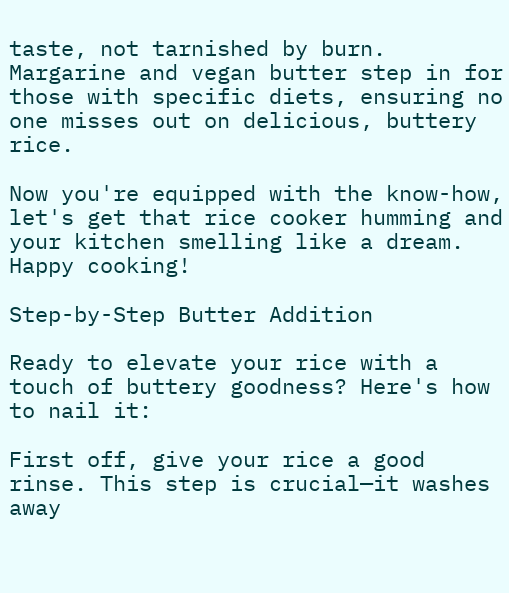taste, not tarnished by burn. Margarine and vegan butter step in for those with specific diets, ensuring no one misses out on delicious, buttery rice.

Now you're equipped with the know-how, let's get that rice cooker humming and your kitchen smelling like a dream. Happy cooking!

Step-by-Step Butter Addition

Ready to elevate your rice with a touch of buttery goodness? Here's how to nail it:

First off, give your rice a good rinse. This step is crucial—it washes away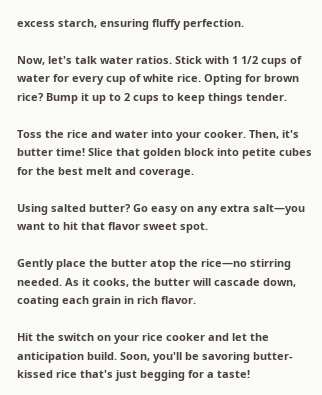excess starch, ensuring fluffy perfection.

Now, let's talk water ratios. Stick with 1 1/2 cups of water for every cup of white rice. Opting for brown rice? Bump it up to 2 cups to keep things tender.

Toss the rice and water into your cooker. Then, it's butter time! Slice that golden block into petite cubes for the best melt and coverage.

Using salted butter? Go easy on any extra salt—you want to hit that flavor sweet spot.

Gently place the butter atop the rice—no stirring needed. As it cooks, the butter will cascade down, coating each grain in rich flavor.

Hit the switch on your rice cooker and let the anticipation build. Soon, you'll be savoring butter-kissed rice that's just begging for a taste!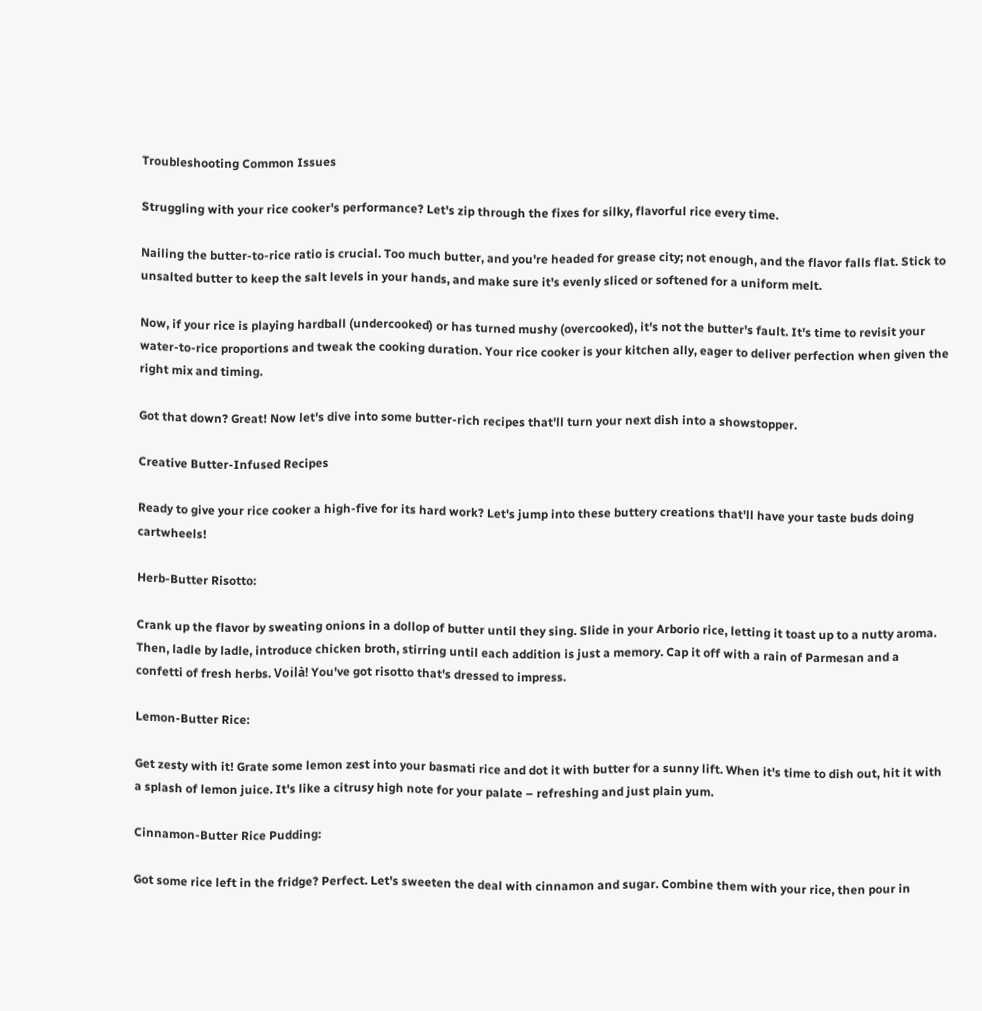Troubleshooting Common Issues

Struggling with your rice cooker's performance? Let's zip through the fixes for silky, flavorful rice every time.

Nailing the butter-to-rice ratio is crucial. Too much butter, and you're headed for grease city; not enough, and the flavor falls flat. Stick to unsalted butter to keep the salt levels in your hands, and make sure it's evenly sliced or softened for a uniform melt.

Now, if your rice is playing hardball (undercooked) or has turned mushy (overcooked), it's not the butter's fault. It's time to revisit your water-to-rice proportions and tweak the cooking duration. Your rice cooker is your kitchen ally, eager to deliver perfection when given the right mix and timing.

Got that down? Great! Now let's dive into some butter-rich recipes that'll turn your next dish into a showstopper.

Creative Butter-Infused Recipes

Ready to give your rice cooker a high-five for its hard work? Let's jump into these buttery creations that'll have your taste buds doing cartwheels!

Herb-Butter Risotto:

Crank up the flavor by sweating onions in a dollop of butter until they sing. Slide in your Arborio rice, letting it toast up to a nutty aroma. Then, ladle by ladle, introduce chicken broth, stirring until each addition is just a memory. Cap it off with a rain of Parmesan and a confetti of fresh herbs. Voilà! You've got risotto that's dressed to impress.

Lemon-Butter Rice:

Get zesty with it! Grate some lemon zest into your basmati rice and dot it with butter for a sunny lift. When it's time to dish out, hit it with a splash of lemon juice. It's like a citrusy high note for your palate – refreshing and just plain yum.

Cinnamon-Butter Rice Pudding:

Got some rice left in the fridge? Perfect. Let's sweeten the deal with cinnamon and sugar. Combine them with your rice, then pour in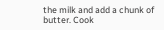the milk and add a chunk of butter. Cook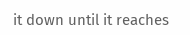it down until it reaches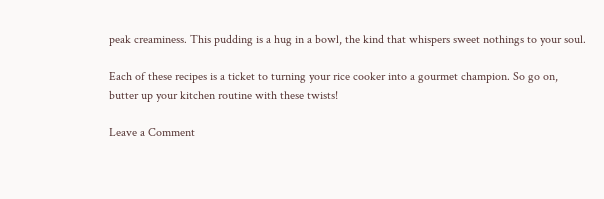peak creaminess. This pudding is a hug in a bowl, the kind that whispers sweet nothings to your soul.

Each of these recipes is a ticket to turning your rice cooker into a gourmet champion. So go on, butter up your kitchen routine with these twists!

Leave a Comment